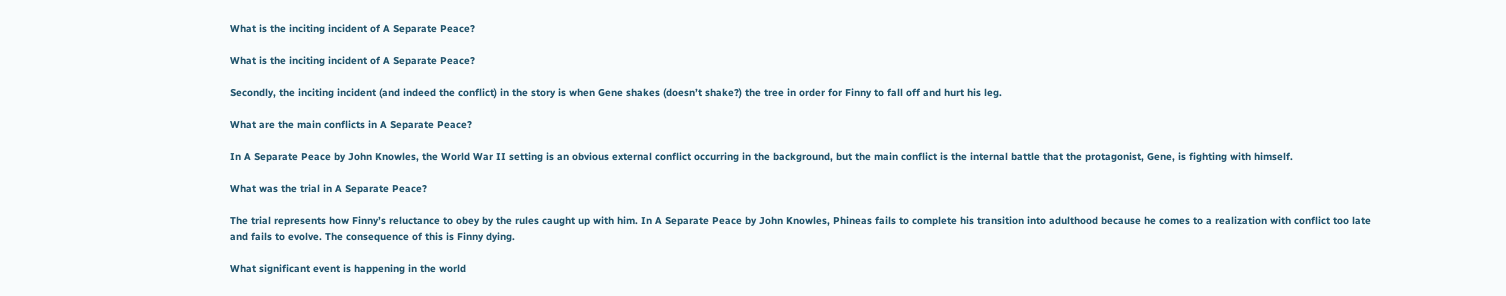What is the inciting incident of A Separate Peace?

What is the inciting incident of A Separate Peace?

Secondly, the inciting incident (and indeed the conflict) in the story is when Gene shakes (doesn’t shake?) the tree in order for Finny to fall off and hurt his leg.

What are the main conflicts in A Separate Peace?

In A Separate Peace by John Knowles, the World War II setting is an obvious external conflict occurring in the background, but the main conflict is the internal battle that the protagonist, Gene, is fighting with himself.

What was the trial in A Separate Peace?

The trial represents how Finny’s reluctance to obey by the rules caught up with him. In A Separate Peace by John Knowles, Phineas fails to complete his transition into adulthood because he comes to a realization with conflict too late and fails to evolve. The consequence of this is Finny dying.

What significant event is happening in the world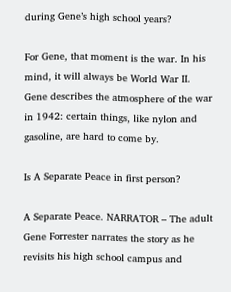during Gene’s high school years?

For Gene, that moment is the war. In his mind, it will always be World War II. Gene describes the atmosphere of the war in 1942: certain things, like nylon and gasoline, are hard to come by.

Is A Separate Peace in first person?

A Separate Peace. NARRATOR – The adult Gene Forrester narrates the story as he revisits his high school campus and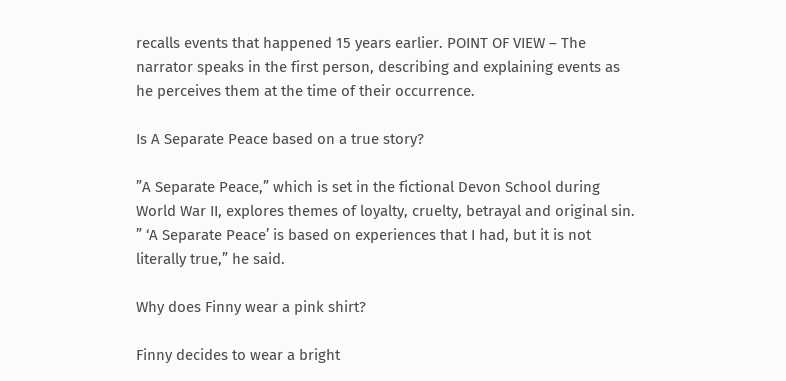recalls events that happened 15 years earlier. POINT OF VIEW – The narrator speaks in the first person, describing and explaining events as he perceives them at the time of their occurrence.

Is A Separate Peace based on a true story?

”A Separate Peace,” which is set in the fictional Devon School during World War II, explores themes of loyalty, cruelty, betrayal and original sin. ” ‘A Separate Peace’ is based on experiences that I had, but it is not literally true,” he said.

Why does Finny wear a pink shirt?

Finny decides to wear a bright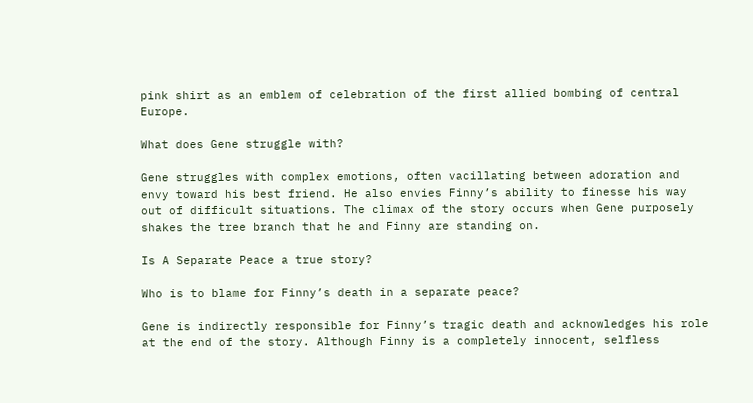pink shirt as an emblem of celebration of the first allied bombing of central Europe.

What does Gene struggle with?

Gene struggles with complex emotions, often vacillating between adoration and envy toward his best friend. He also envies Finny’s ability to finesse his way out of difficult situations. The climax of the story occurs when Gene purposely shakes the tree branch that he and Finny are standing on.

Is A Separate Peace a true story?

Who is to blame for Finny’s death in a separate peace?

Gene is indirectly responsible for Finny’s tragic death and acknowledges his role at the end of the story. Although Finny is a completely innocent, selfless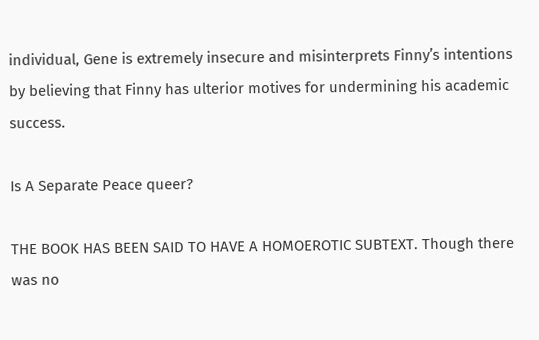individual, Gene is extremely insecure and misinterprets Finny’s intentions by believing that Finny has ulterior motives for undermining his academic success.

Is A Separate Peace queer?

THE BOOK HAS BEEN SAID TO HAVE A HOMOEROTIC SUBTEXT. Though there was no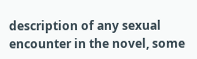description of any sexual encounter in the novel, some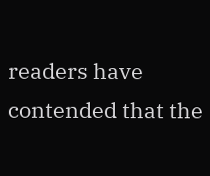readers have contended that the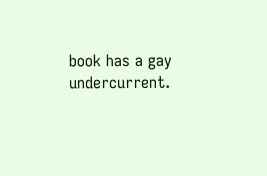book has a gay undercurrent.